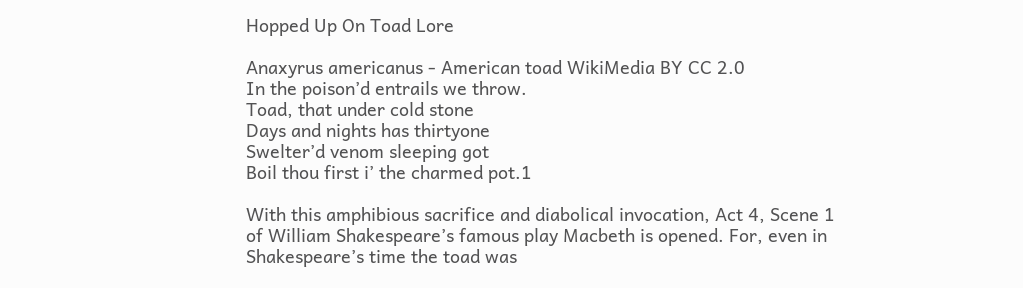Hopped Up On Toad Lore

Anaxyrus americanus - American toad WikiMedia BY CC 2.0
In the poison’d entrails we throw.
Toad, that under cold stone
Days and nights has thirtyone
Swelter’d venom sleeping got
Boil thou first i’ the charmed pot.1

With this amphibious sacrifice and diabolical invocation, Act 4, Scene 1 of William Shakespeare’s famous play Macbeth is opened. For, even in Shakespeare’s time the toad was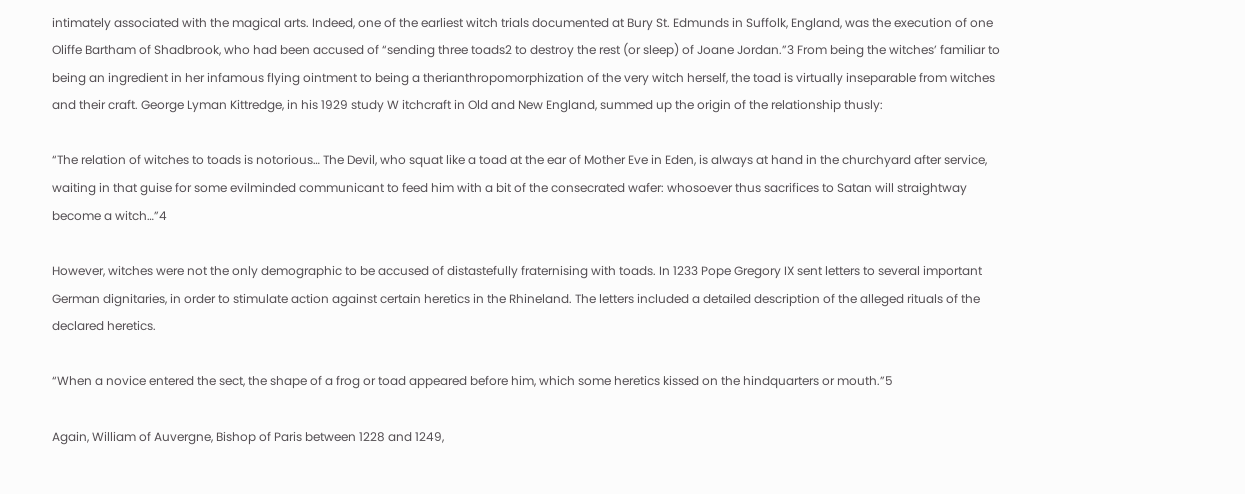intimately associated with the magical arts. Indeed, one of the earliest witch trials documented at Bury St. Edmunds in Suffolk, England, was the execution of one Oliffe Bartham of Shadbrook, who had been accused of “sending three toads2 to destroy the rest (or sleep) of Joane Jordan.”3 From being the witches’ familiar to being an ingredient in her infamous flying ointment to being a therianthropomorphization of the very witch herself, the toad is virtually inseparable from witches and their craft. George Lyman Kittredge, in his 1929 study W itchcraft in Old and New England, summed up the origin of the relationship thusly:

“The relation of witches to toads is notorious… The Devil, who squat like a toad at the ear of Mother Eve in Eden, is always at hand in the churchyard after service, waiting in that guise for some evilminded communicant to feed him with a bit of the consecrated wafer: whosoever thus sacrifices to Satan will straightway become a witch…”4

However, witches were not the only demographic to be accused of distastefully fraternising with toads. In 1233 Pope Gregory IX sent letters to several important German dignitaries, in order to stimulate action against certain heretics in the Rhineland. The letters included a detailed description of the alleged rituals of the declared heretics.

“When a novice entered the sect, the shape of a frog or toad appeared before him, which some heretics kissed on the hindquarters or mouth.”5

Again, William of Auvergne, Bishop of Paris between 1228 and 1249,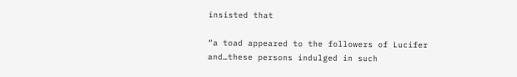insisted that

“a toad appeared to the followers of Lucifer and…these persons indulged in such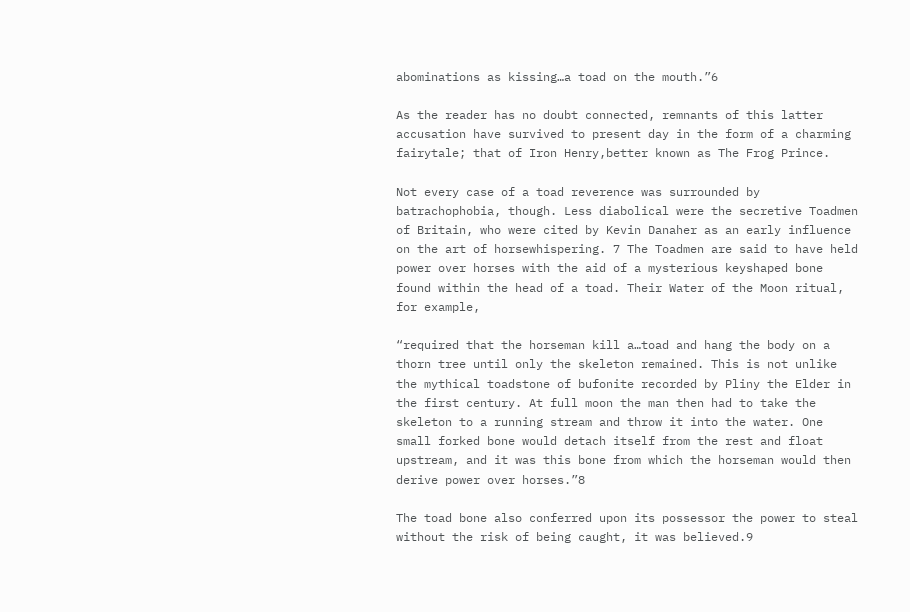abominations as kissing…a toad on the mouth.”6

As the reader has no doubt connected, remnants of this latter accusation have survived to present day in the form of a charming fairytale; that of Iron Henry,better known as The Frog Prince.

Not every case of a toad reverence was surrounded by batrachophobia, though. Less diabolical were the secretive Toadmen of Britain, who were cited by Kevin Danaher as an early influence on the art of horsewhispering. 7 The Toadmen are said to have held power over horses with the aid of a mysterious keyshaped bone found within the head of a toad. Their Water of the Moon ritual, for example,

“required that the horseman kill a…toad and hang the body on a thorn tree until only the skeleton remained. This is not unlike the mythical toadstone of bufonite recorded by Pliny the Elder in the first century. At full moon the man then had to take the skeleton to a running stream and throw it into the water. One small forked bone would detach itself from the rest and float upstream, and it was this bone from which the horseman would then derive power over horses.”8

The toad bone also conferred upon its possessor the power to steal without the risk of being caught, it was believed.9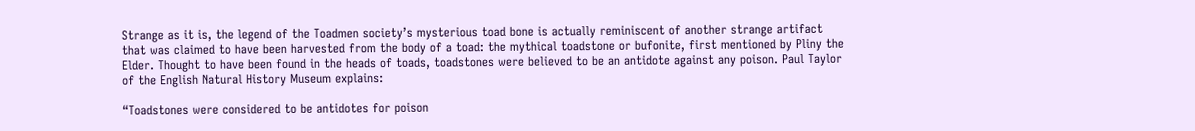Strange as it is, the legend of the Toadmen society’s mysterious toad bone is actually reminiscent of another strange artifact that was claimed to have been harvested from the body of a toad: the mythical toadstone or bufonite, first mentioned by Pliny the Elder. Thought to have been found in the heads of toads, toadstones were believed to be an antidote against any poison. Paul Taylor of the English Natural History Museum explains:

“Toadstones were considered to be antidotes for poison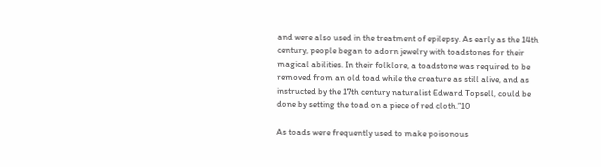and were also used in the treatment of epilepsy. As early as the 14th century, people began to adorn jewelry with toadstones for their magical abilities. In their folklore, a toadstone was required to be removed from an old toad while the creature as still alive, and as instructed by the 17th century naturalist Edward Topsell, could be done by setting the toad on a piece of red cloth.”10

As toads were frequently used to make poisonous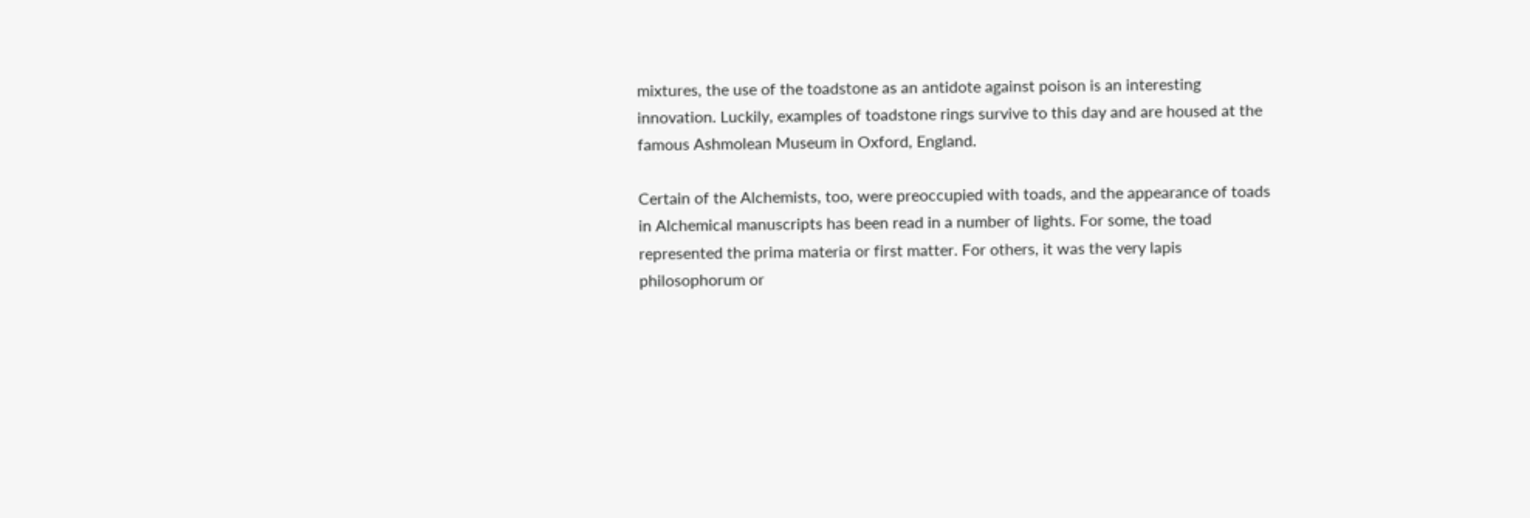mixtures, the use of the toadstone as an antidote against poison is an interesting innovation. Luckily, examples of toadstone rings survive to this day and are housed at the famous Ashmolean Museum in Oxford, England.

Certain of the Alchemists, too, were preoccupied with toads, and the appearance of toads in Alchemical manuscripts has been read in a number of lights. For some, the toad represented the prima materia or first matter. For others, it was the very lapis philosophorum or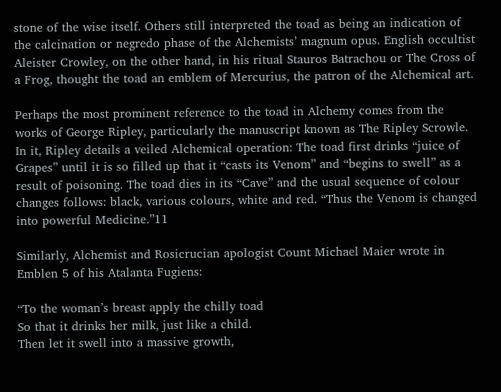stone of the wise itself. Others still interpreted the toad as being an indication of the calcination or negredo phase of the Alchemists’ magnum opus. English occultist Aleister Crowley, on the other hand, in his ritual Stauros Batrachou or The Cross of a Frog, thought the toad an emblem of Mercurius, the patron of the Alchemical art.

Perhaps the most prominent reference to the toad in Alchemy comes from the works of George Ripley, particularly the manuscript known as The Ripley Scrowle. In it, Ripley details a veiled Alchemical operation: The toad first drinks “juice of Grapes” until it is so filled up that it “casts its Venom” and “begins to swell” as a result of poisoning. The toad dies in its “Cave” and the usual sequence of colour changes follows: black, various colours, white and red. “Thus the Venom is changed into powerful Medicine.”11

Similarly, Alchemist and Rosicrucian apologist Count Michael Maier wrote in Emblen 5 of his Atalanta Fugiens:

“To the woman’s breast apply the chilly toad
So that it drinks her milk, just like a child.
Then let it swell into a massive growth,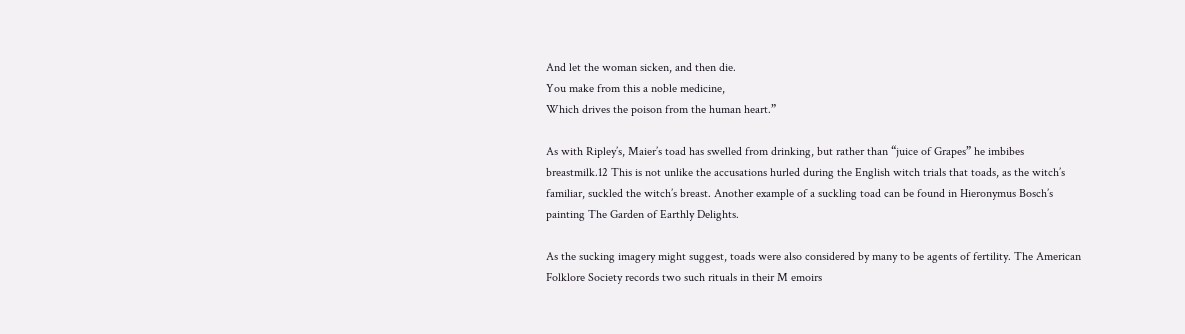And let the woman sicken, and then die.
You make from this a noble medicine,
Which drives the poison from the human heart.”

As with Ripley’s, Maier’s toad has swelled from drinking, but rather than “juice of Grapes” he imbibes breastmilk.12 This is not unlike the accusations hurled during the English witch trials that toads, as the witch’s familiar, suckled the witch’s breast. Another example of a suckling toad can be found in Hieronymus Bosch’s painting The Garden of Earthly Delights.

As the sucking imagery might suggest, toads were also considered by many to be agents of fertility. The American Folklore Society records two such rituals in their M emoirs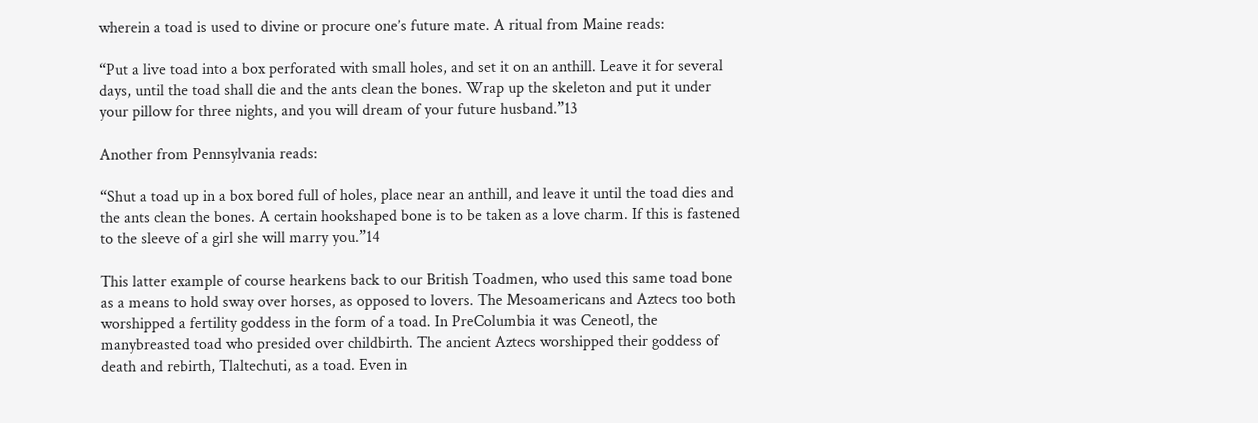wherein a toad is used to divine or procure one’s future mate. A ritual from Maine reads:

“Put a live toad into a box perforated with small holes, and set it on an anthill. Leave it for several days, until the toad shall die and the ants clean the bones. Wrap up the skeleton and put it under your pillow for three nights, and you will dream of your future husband.”13

Another from Pennsylvania reads:

“Shut a toad up in a box bored full of holes, place near an anthill, and leave it until the toad dies and the ants clean the bones. A certain hookshaped bone is to be taken as a love charm. If this is fastened to the sleeve of a girl she will marry you.”14

This latter example of course hearkens back to our British Toadmen, who used this same toad bone as a means to hold sway over horses, as opposed to lovers. The Mesoamericans and Aztecs too both worshipped a fertility goddess in the form of a toad. In PreColumbia it was Ceneotl, the manybreasted toad who presided over childbirth. The ancient Aztecs worshipped their goddess of death and rebirth, Tlaltechuti, as a toad. Even in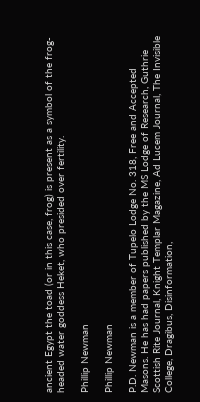ancient Egypt the toad (or in this case, frog) is present as a symbol of the frog-headed water goddess Heket, who presided over fertility.

Phillip Newman

Phillip Newman

P.D. Newman is a member of Tupelo Lodge No. 318, Free and Accepted Masons. He has had papers published by the MS Lodge of Research, Guthrie Scottish Rite Journal, Knight Templar Magazine, Ad Lucem Journal, The Invisible College, Dragibus, Disinformation,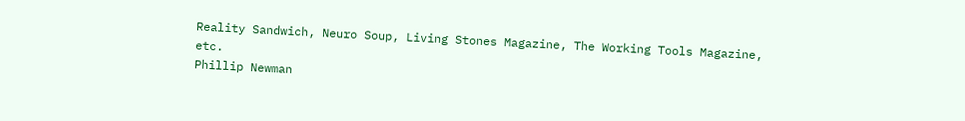Reality Sandwich, Neuro Soup, Living Stones Magazine, The Working Tools Magazine, etc.
Phillip Newman